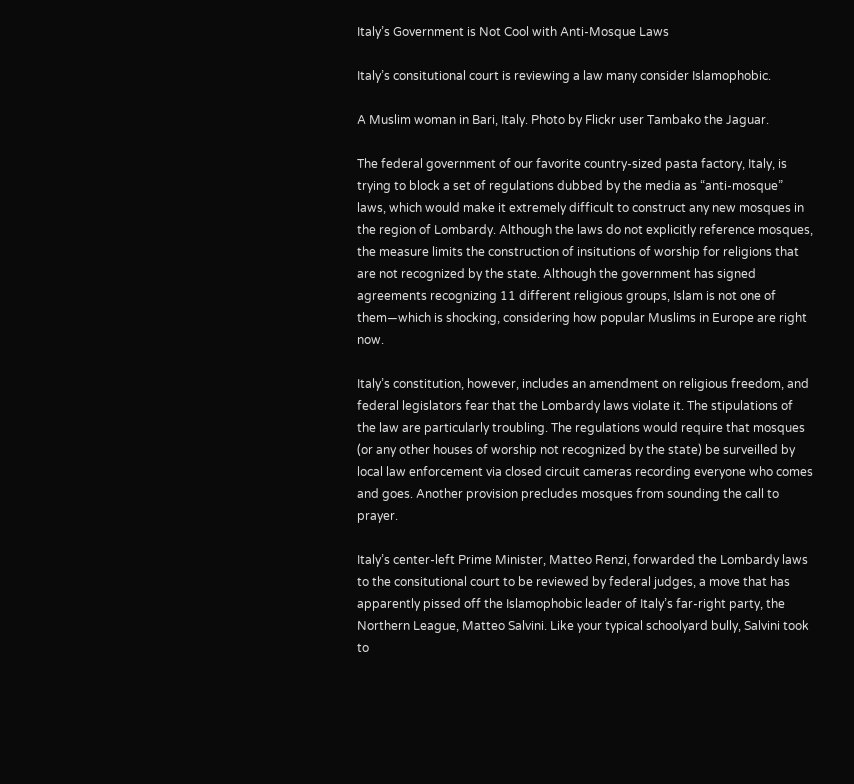Italy’s Government is Not Cool with Anti-Mosque Laws

Italy’s consitutional court is reviewing a law many consider Islamophobic.

A Muslim woman in Bari, Italy. Photo by Flickr user Tambako the Jaguar.

The federal government of our favorite country-sized pasta factory, Italy, is trying to block a set of regulations dubbed by the media as “anti-mosque” laws, which would make it extremely difficult to construct any new mosques in the region of Lombardy. Although the laws do not explicitly reference mosques, the measure limits the construction of insitutions of worship for religions that are not recognized by the state. Although the government has signed agreements recognizing 11 different religious groups, Islam is not one of them—which is shocking, considering how popular Muslims in Europe are right now.

Italy’s constitution, however, includes an amendment on religious freedom, and federal legislators fear that the Lombardy laws violate it. The stipulations of the law are particularly troubling. The regulations would require that mosques (or any other houses of worship not recognized by the state) be surveilled by local law enforcement via closed circuit cameras recording everyone who comes and goes. Another provision precludes mosques from sounding the call to prayer.

Italy’s center-left Prime Minister, Matteo Renzi, forwarded the Lombardy laws to the consitutional court to be reviewed by federal judges, a move that has apparently pissed off the Islamophobic leader of Italy’s far-right party, the Northern League, Matteo Salvini. Like your typical schoolyard bully, Salvini took to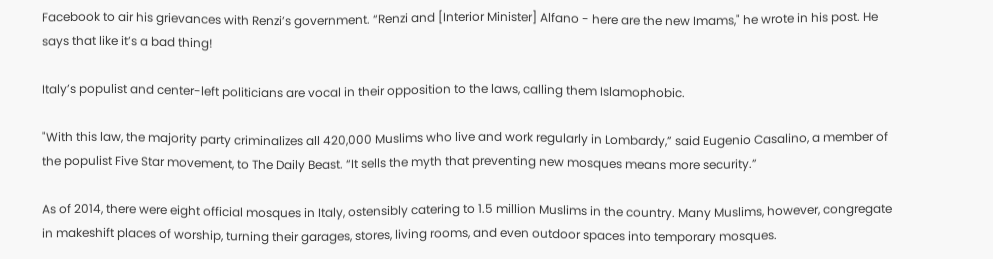Facebook to air his grievances with Renzi’s government. “Renzi and [Interior Minister] Alfano - here are the new Imams," he wrote in his post. He says that like it’s a bad thing!

Italy’s populist and center-left politicians are vocal in their opposition to the laws, calling them Islamophobic.

"With this law, the majority party criminalizes all 420,000 Muslims who live and work regularly in Lombardy,” said Eugenio Casalino, a member of the populist Five Star movement, to The Daily Beast. “It sells the myth that preventing new mosques means more security.”

As of 2014, there were eight official mosques in Italy, ostensibly catering to 1.5 million Muslims in the country. Many Muslims, however, congregate in makeshift places of worship, turning their garages, stores, living rooms, and even outdoor spaces into temporary mosques.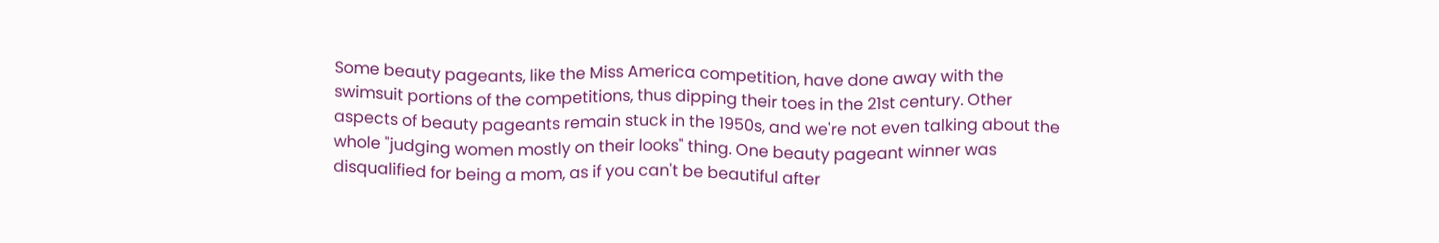Some beauty pageants, like the Miss America competition, have done away with the swimsuit portions of the competitions, thus dipping their toes in the 21st century. Other aspects of beauty pageants remain stuck in the 1950s, and we're not even talking about the whole "judging women mostly on their looks" thing. One beauty pageant winner was disqualified for being a mom, as if you can't be beautiful after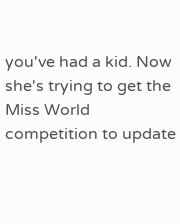you've had a kid. Now she's trying to get the Miss World competition to update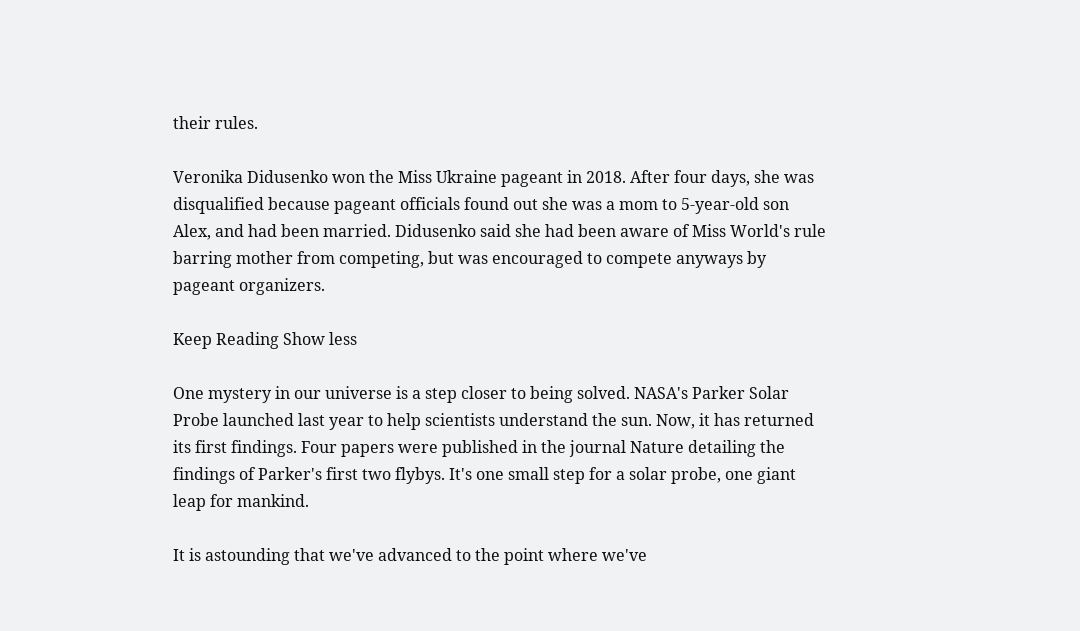their rules.

Veronika Didusenko won the Miss Ukraine pageant in 2018. After four days, she was disqualified because pageant officials found out she was a mom to 5-year-old son Alex, and had been married. Didusenko said she had been aware of Miss World's rule barring mother from competing, but was encouraged to compete anyways by pageant organizers.

Keep Reading Show less

One mystery in our universe is a step closer to being solved. NASA's Parker Solar Probe launched last year to help scientists understand the sun. Now, it has returned its first findings. Four papers were published in the journal Nature detailing the findings of Parker's first two flybys. It's one small step for a solar probe, one giant leap for mankind.

It is astounding that we've advanced to the point where we've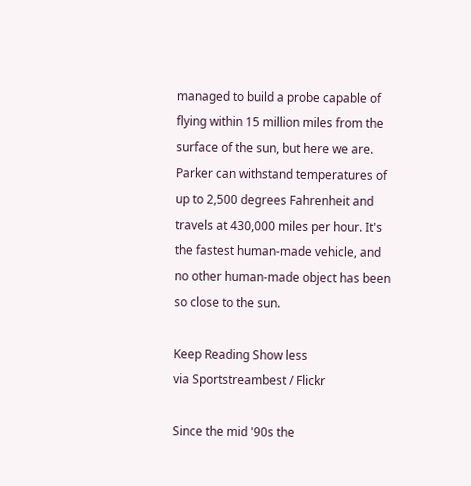managed to build a probe capable of flying within 15 million miles from the surface of the sun, but here we are. Parker can withstand temperatures of up to 2,500 degrees Fahrenheit and travels at 430,000 miles per hour. It's the fastest human-made vehicle, and no other human-made object has been so close to the sun.

Keep Reading Show less
via Sportstreambest / Flickr

Since the mid '90s the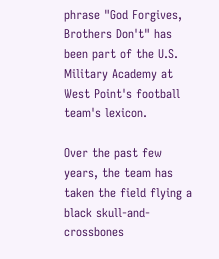phrase "God Forgives, Brothers Don't" has been part of the U.S. Military Academy at West Point's football team's lexicon.

Over the past few years, the team has taken the field flying a black skull-and-crossbones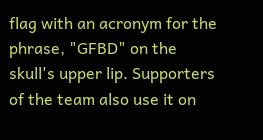flag with an acronym for the phrase, "GFBD" on the skull's upper lip. Supporters of the team also use it on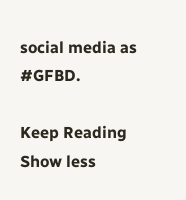social media as #GFBD.

Keep Reading Show less